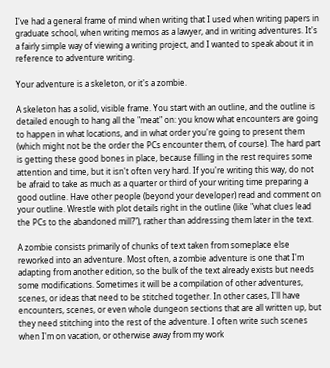I've had a general frame of mind when writing that I used when writing papers in graduate school, when writing memos as a lawyer, and in writing adventures. It's a fairly simple way of viewing a writing project, and I wanted to speak about it in reference to adventure writing.

Your adventure is a skeleton, or it's a zombie.

A skeleton has a solid, visible frame. You start with an outline, and the outline is detailed enough to hang all the "meat" on: you know what encounters are going to happen in what locations, and in what order you're going to present them (which might not be the order the PCs encounter them, of course). The hard part is getting these good bones in place, because filling in the rest requires some attention and time, but it isn't often very hard. If you're writing this way, do not be afraid to take as much as a quarter or third of your writing time preparing a good outline. Have other people (beyond your developer) read and comment on your outline. Wrestle with plot details right in the outline (like "what clues lead the PCs to the abandoned mill?"), rather than addressing them later in the text.

A zombie consists primarily of chunks of text taken from someplace else reworked into an adventure. Most often, a zombie adventure is one that I'm adapting from another edition, so the bulk of the text already exists but needs some modifications. Sometimes it will be a compilation of other adventures, scenes, or ideas that need to be stitched together. In other cases, I'll have encounters, scenes, or even whole dungeon sections that are all written up, but they need stitching into the rest of the adventure. I often write such scenes when I'm on vacation, or otherwise away from my work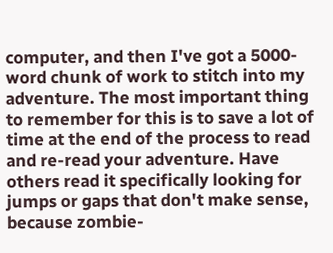computer, and then I've got a 5000-word chunk of work to stitch into my adventure. The most important thing to remember for this is to save a lot of time at the end of the process to read and re-read your adventure. Have others read it specifically looking for jumps or gaps that don't make sense, because zombie-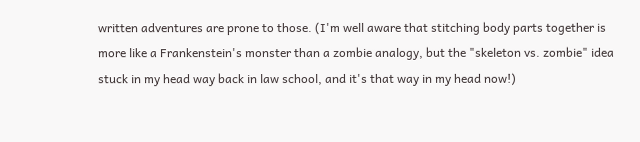written adventures are prone to those. (I'm well aware that stitching body parts together is more like a Frankenstein's monster than a zombie analogy, but the "skeleton vs. zombie" idea stuck in my head way back in law school, and it's that way in my head now!)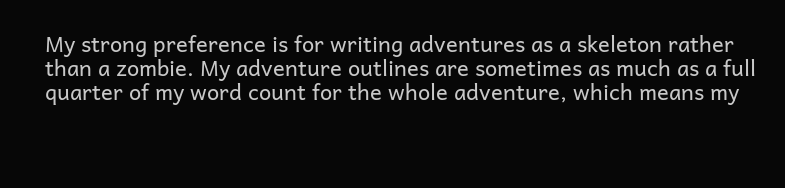My strong preference is for writing adventures as a skeleton rather than a zombie. My adventure outlines are sometimes as much as a full quarter of my word count for the whole adventure, which means my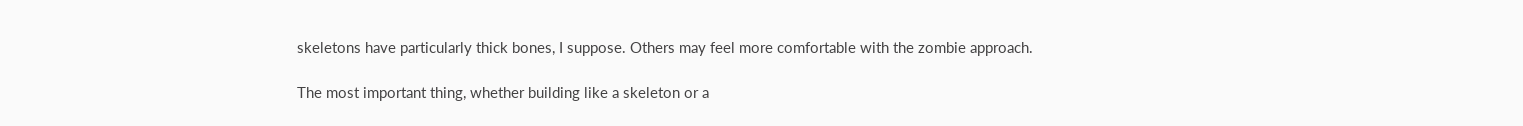skeletons have particularly thick bones, I suppose. Others may feel more comfortable with the zombie approach.

The most important thing, whether building like a skeleton or a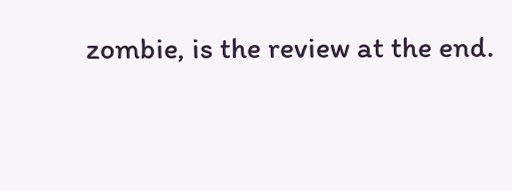zombie, is the review at the end.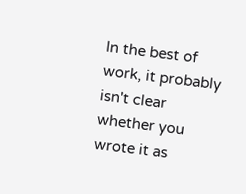In the best of work, it probably isn't clear whether you wrote it as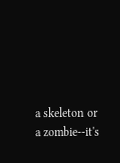a skeleton or a zombie--it's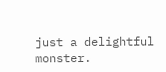just a delightful monster.